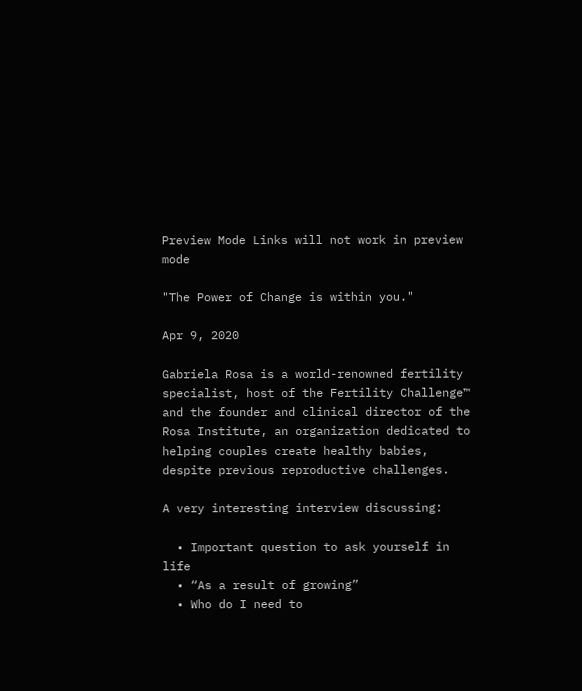Preview Mode Links will not work in preview mode

"The Power of Change is within you."

Apr 9, 2020

Gabriela Rosa is a world-renowned fertility specialist, host of the Fertility Challenge™ and the founder and clinical director of the Rosa Institute, an organization dedicated to helping couples create healthy babies, despite previous reproductive challenges.

A very interesting interview discussing:

  • Important question to ask yourself in life
  • “As a result of growing”
  • Who do I need to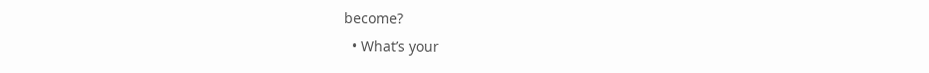become?
  • What’s your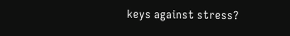keys against stress?